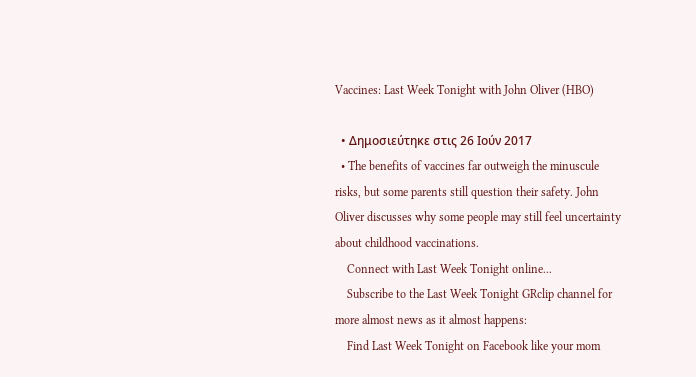Vaccines: Last Week Tonight with John Oliver (HBO)

  • Δημοσιεύτηκε στις 26 Ιούν 2017
  • The benefits of vaccines far outweigh the minuscule risks, but some parents still question their safety. John Oliver discusses why some people may still feel uncertainty about childhood vaccinations.
    Connect with Last Week Tonight online...
    Subscribe to the Last Week Tonight GRclip channel for more almost news as it almost happens:
    Find Last Week Tonight on Facebook like your mom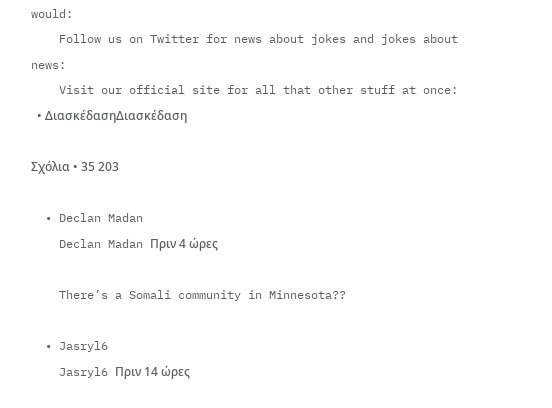would:
    Follow us on Twitter for news about jokes and jokes about news:
    Visit our official site for all that other stuff at once:
  • ΔιασκέδασηΔιασκέδαση

Σχόλια • 35 203

  • Declan Madan
    Declan Madan Πριν 4 ώρες

    There’s a Somali community in Minnesota??

  • Jasryl6
    Jasryl6 Πριν 14 ώρες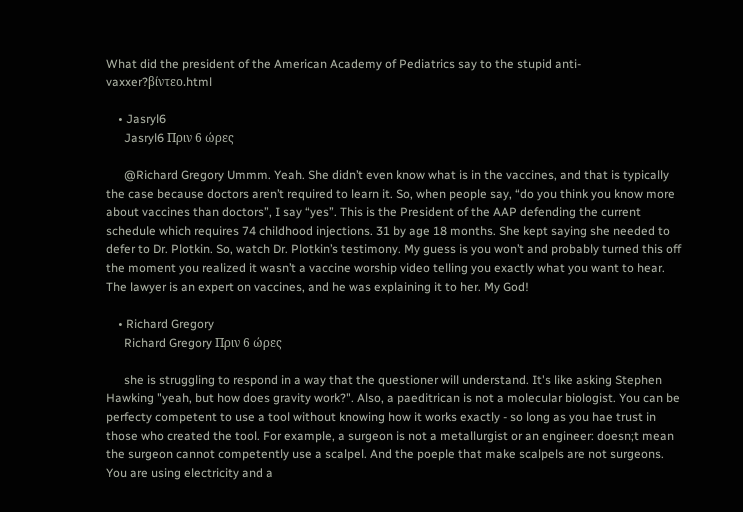What did the president of the American Academy of Pediatrics say to the stupid anti-vaxxer?βίντεο.html

    • Jasryl6
      Jasryl6 Πριν 6 ώρες

      @Richard Gregory Ummm. Yeah. She didn’t even know what is in the vaccines, and that is typically the case because doctors aren’t required to learn it. So, when people say, “do you think you know more about vaccines than doctors”, I say “yes”. This is the President of the AAP defending the current schedule which requires 74 childhood injections. 31 by age 18 months. She kept saying she needed to defer to Dr. Plotkin. So, watch Dr. Plotkin’s testimony. My guess is you won’t and probably turned this off the moment you realized it wasn’t a vaccine worship video telling you exactly what you want to hear. The lawyer is an expert on vaccines, and he was explaining it to her. My God!

    • Richard Gregory
      Richard Gregory Πριν 6 ώρες

      she is struggling to respond in a way that the questioner will understand. It's like asking Stephen Hawking "yeah, but how does gravity work?". Also, a paeditrican is not a molecular biologist. You can be perfecty competent to use a tool without knowing how it works exactly - so long as you hae trust in those who created the tool. For example, a surgeon is not a metallurgist or an engineer: doesn;t mean the surgeon cannot competently use a scalpel. And the poeple that make scalpels are not surgeons. You are using electricity and a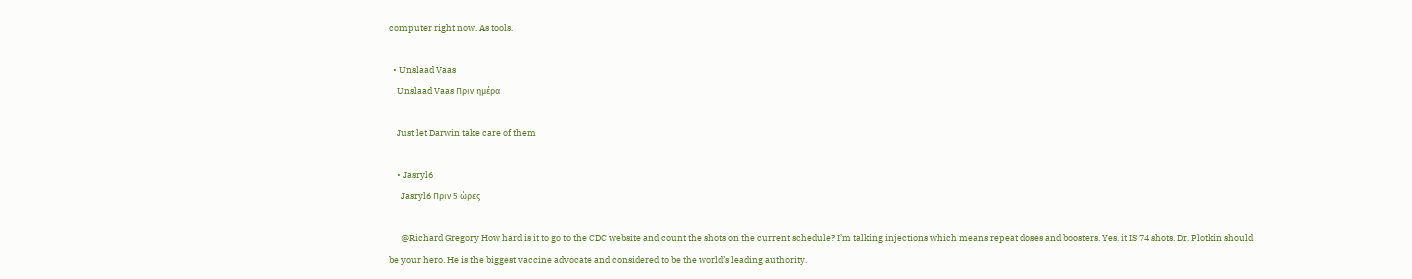computer right now. As tools.

  • Unslaad Vaas
    Unslaad Vaas Πριν ημέρα

    Just let Darwin take care of them

    • Jasryl6
      Jasryl6 Πριν 5 ώρες

      @Richard Gregory How hard is it to go to the CDC website and count the shots on the current schedule? I’m talking injections which means repeat doses and boosters. Yes. it IS 74 shots. Dr. Plotkin should be your hero. He is the biggest vaccine advocate and considered to be the world’s leading authority.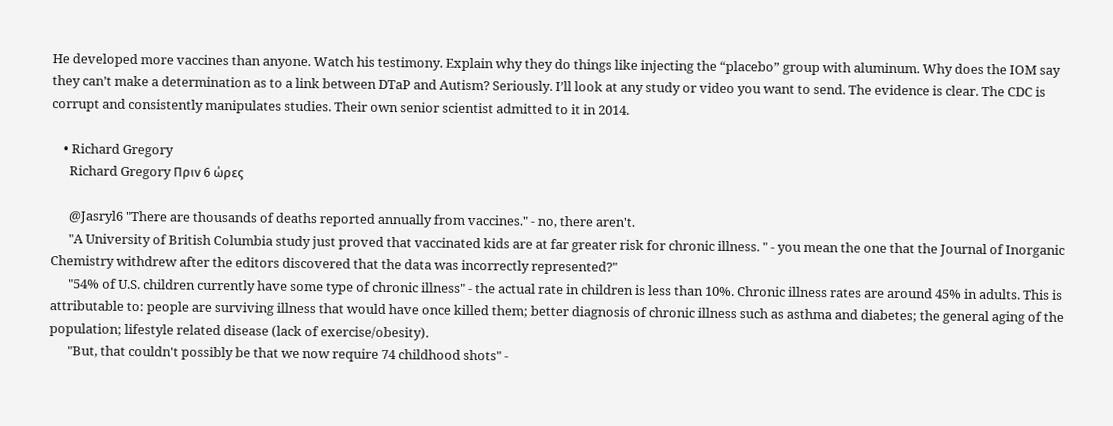He developed more vaccines than anyone. Watch his testimony. Explain why they do things like injecting the “placebo” group with aluminum. Why does the IOM say they can’t make a determination as to a link between DTaP and Autism? Seriously. I’ll look at any study or video you want to send. The evidence is clear. The CDC is corrupt and consistently manipulates studies. Their own senior scientist admitted to it in 2014.

    • Richard Gregory
      Richard Gregory Πριν 6 ώρες

      @Jasryl6 "There are thousands of deaths reported annually from vaccines." - no, there aren't.
      "A University of British Columbia study just proved that vaccinated kids are at far greater risk for chronic illness. " - you mean the one that the Journal of Inorganic Chemistry withdrew after the editors discovered that the data was incorrectly represented?"
      "54% of U.S. children currently have some type of chronic illness" - the actual rate in children is less than 10%. Chronic illness rates are around 45% in adults. This is attributable to: people are surviving illness that would have once killed them; better diagnosis of chronic illness such as asthma and diabetes; the general aging of the population; lifestyle related disease (lack of exercise/obesity).
      "But, that couldn't possibly be that we now require 74 childhood shots" -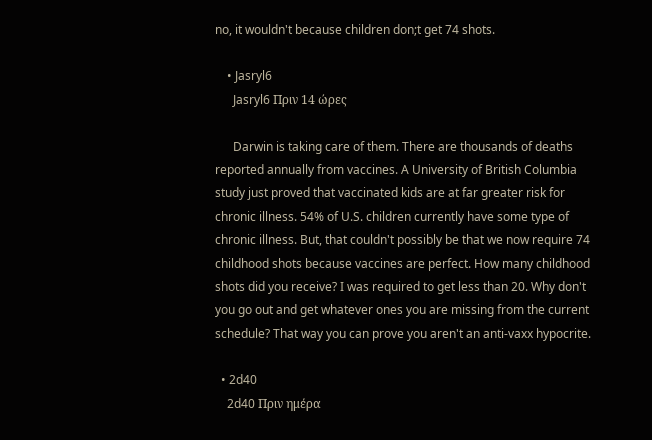no, it wouldn't because children don;t get 74 shots.

    • Jasryl6
      Jasryl6 Πριν 14 ώρες

      Darwin is taking care of them. There are thousands of deaths reported annually from vaccines. A University of British Columbia study just proved that vaccinated kids are at far greater risk for chronic illness. 54% of U.S. children currently have some type of chronic illness. But, that couldn't possibly be that we now require 74 childhood shots because vaccines are perfect. How many childhood shots did you receive? I was required to get less than 20. Why don't you go out and get whatever ones you are missing from the current schedule? That way you can prove you aren't an anti-vaxx hypocrite.

  • 2d40
    2d40 Πριν ημέρα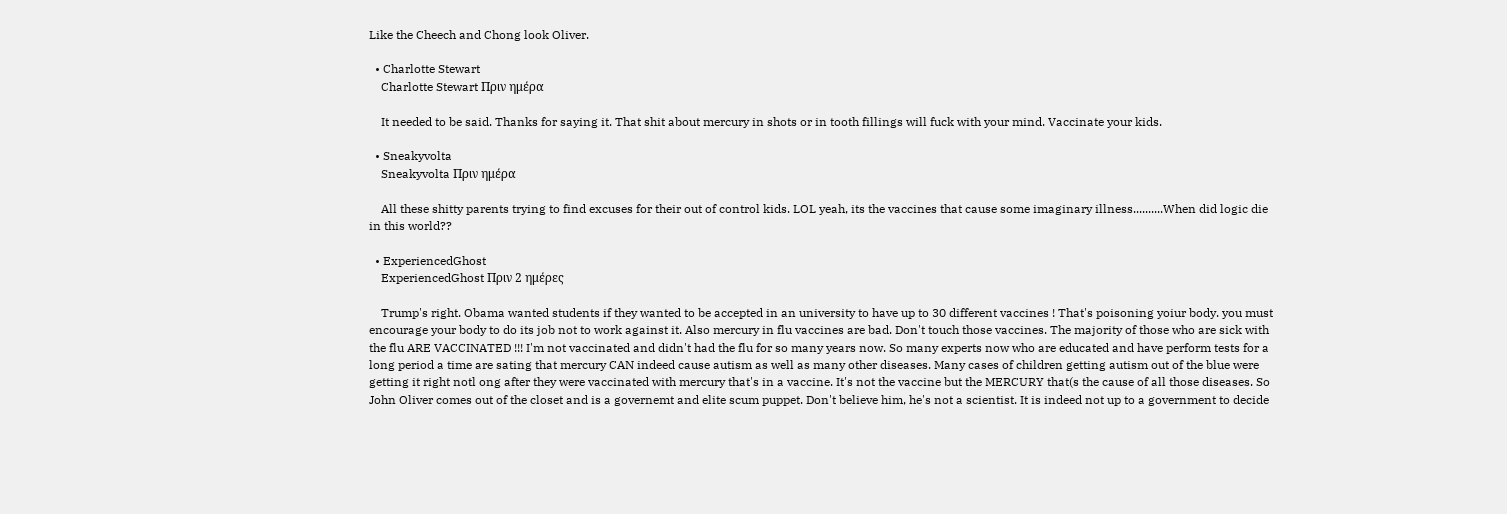Like the Cheech and Chong look Oliver.

  • Charlotte Stewart
    Charlotte Stewart Πριν ημέρα

    It needed to be said. Thanks for saying it. That shit about mercury in shots or in tooth fillings will fuck with your mind. Vaccinate your kids.

  • Sneakyvolta
    Sneakyvolta Πριν ημέρα

    All these shitty parents trying to find excuses for their out of control kids. LOL yeah, its the vaccines that cause some imaginary illness..........When did logic die in this world??

  • ExperiencedGhost
    ExperiencedGhost Πριν 2 ημέρες

    Trump's right. Obama wanted students if they wanted to be accepted in an university to have up to 30 different vaccines ! That's poisoning yoiur body. you must encourage your body to do its job not to work against it. Also mercury in flu vaccines are bad. Don't touch those vaccines. The majority of those who are sick with the flu ARE VACCINATED !!! I'm not vaccinated and didn't had the flu for so many years now. So many experts now who are educated and have perform tests for a long period a time are sating that mercury CAN indeed cause autism as well as many other diseases. Many cases of children getting autism out of the blue were getting it right notl ong after they were vaccinated with mercury that's in a vaccine. It's not the vaccine but the MERCURY that(s the cause of all those diseases. So John Oliver comes out of the closet and is a governemt and elite scum puppet. Don't believe him, he's not a scientist. It is indeed not up to a government to decide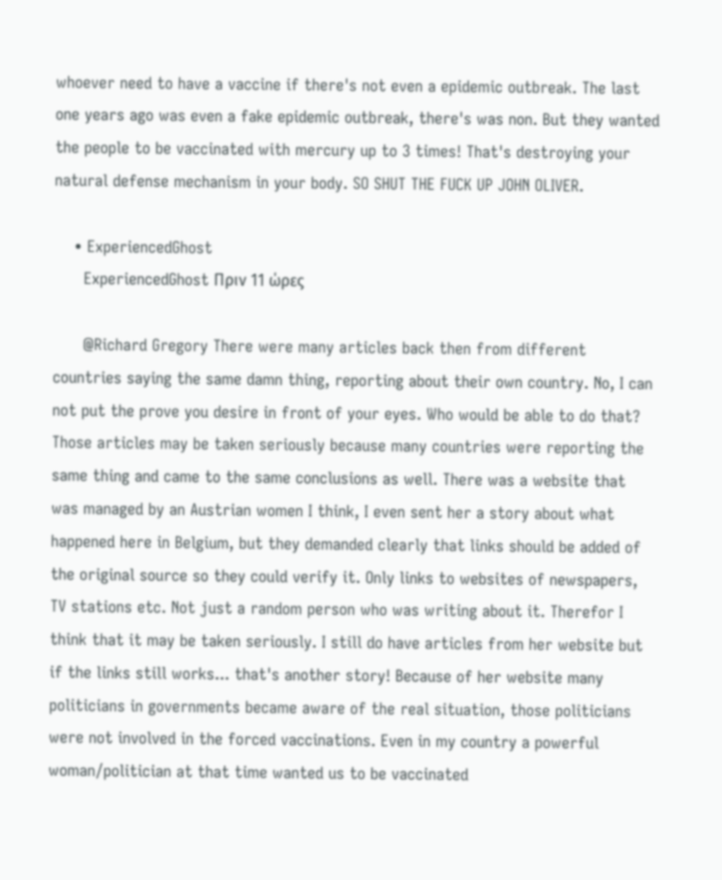whoever need to have a vaccine if there's not even a epidemic outbreak. The last one years ago was even a fake epidemic outbreak, there's was non. But they wanted the people to be vaccinated with mercury up to 3 times! That's destroying your natural defense mechanism in your body. SO SHUT THE FUCK UP JOHN OLIVER.

    • ExperiencedGhost
      ExperiencedGhost Πριν 11 ώρες

      @Richard Gregory There were many articles back then from different countries saying the same damn thing, reporting about their own country. No, I can not put the prove you desire in front of your eyes. Who would be able to do that? Those articles may be taken seriously because many countries were reporting the same thing and came to the same conclusions as well. There was a website that was managed by an Austrian women I think, I even sent her a story about what happened here in Belgium, but they demanded clearly that links should be added of the original source so they could verify it. Only links to websites of newspapers, TV stations etc. Not just a random person who was writing about it. Therefor I think that it may be taken seriously. I still do have articles from her website but if the links still works... that's another story! Because of her website many politicians in governments became aware of the real situation, those politicians were not involved in the forced vaccinations. Even in my country a powerful woman/politician at that time wanted us to be vaccinated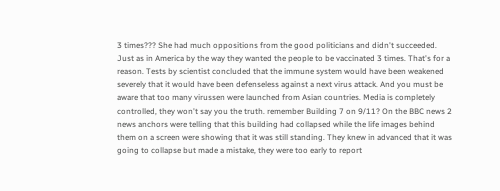3 times??? She had much oppositions from the good politicians and didn't succeeded. Just as in America by the way they wanted the people to be vaccinated 3 times. That's for a reason. Tests by scientist concluded that the immune system would have been weakened severely that it would have been defenseless against a next virus attack. And you must be aware that too many virussen were launched from Asian countries. Media is completely controlled, they won't say you the truth. remember Building 7 on 9/11? On the BBC news 2 news anchors were telling that this building had collapsed while the life images behind them on a screen were showing that it was still standing. They knew in advanced that it was going to collapse but made a mistake, they were too early to report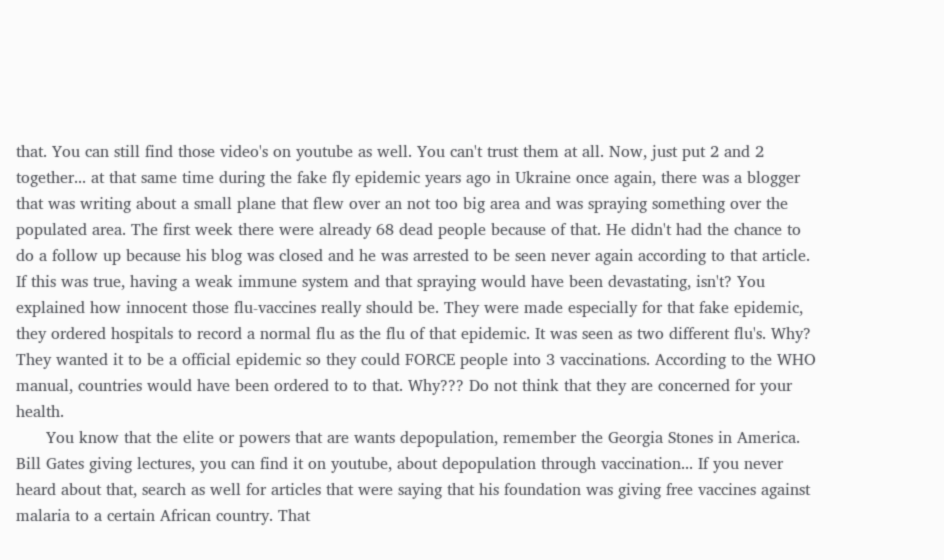that. You can still find those video's on youtube as well. You can't trust them at all. Now, just put 2 and 2 together... at that same time during the fake fly epidemic years ago in Ukraine once again, there was a blogger that was writing about a small plane that flew over an not too big area and was spraying something over the populated area. The first week there were already 68 dead people because of that. He didn't had the chance to do a follow up because his blog was closed and he was arrested to be seen never again according to that article. If this was true, having a weak immune system and that spraying would have been devastating, isn't? You explained how innocent those flu-vaccines really should be. They were made especially for that fake epidemic, they ordered hospitals to record a normal flu as the flu of that epidemic. It was seen as two different flu's. Why? They wanted it to be a official epidemic so they could FORCE people into 3 vaccinations. According to the WHO manual, countries would have been ordered to to that. Why??? Do not think that they are concerned for your health.
      You know that the elite or powers that are wants depopulation, remember the Georgia Stones in America. Bill Gates giving lectures, you can find it on youtube, about depopulation through vaccination... If you never heard about that, search as well for articles that were saying that his foundation was giving free vaccines against malaria to a certain African country. That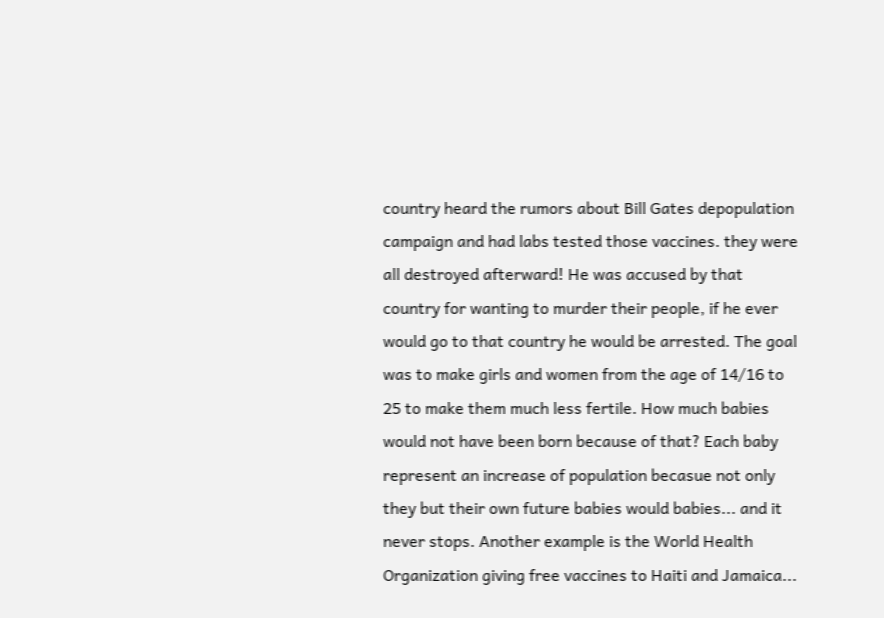country heard the rumors about Bill Gates depopulation campaign and had labs tested those vaccines. they were all destroyed afterward! He was accused by that country for wanting to murder their people, if he ever would go to that country he would be arrested. The goal was to make girls and women from the age of 14/16 to 25 to make them much less fertile. How much babies would not have been born because of that? Each baby represent an increase of population becasue not only they but their own future babies would babies... and it never stops. Another example is the World Health Organization giving free vaccines to Haiti and Jamaica...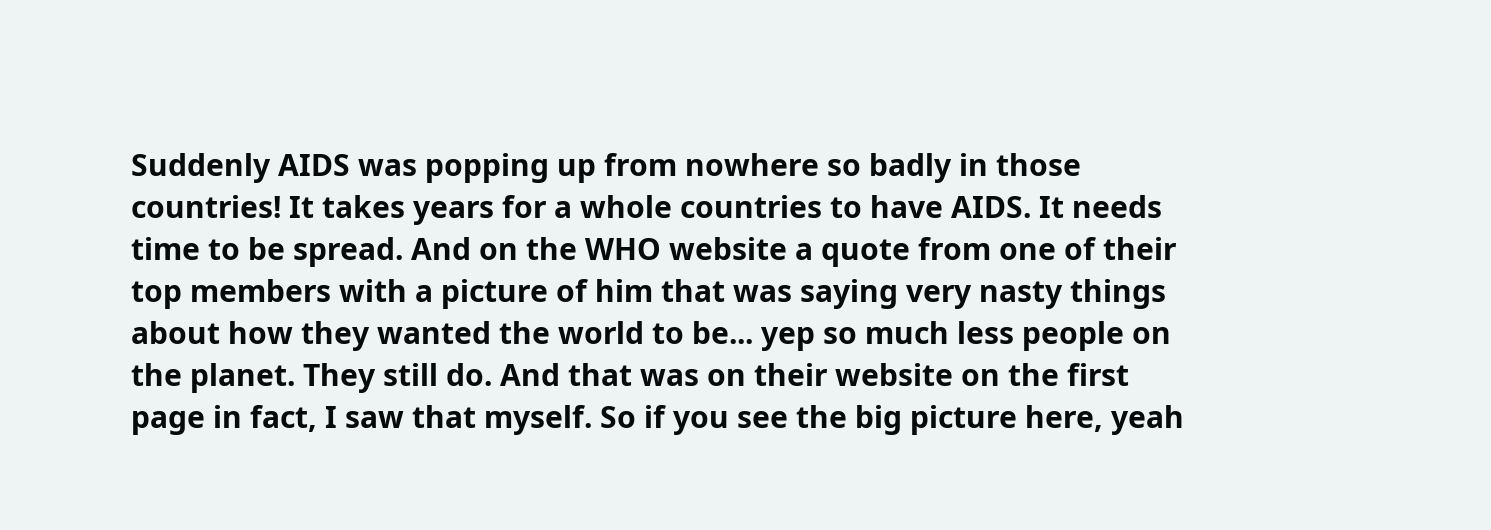Suddenly AIDS was popping up from nowhere so badly in those countries! It takes years for a whole countries to have AIDS. It needs time to be spread. And on the WHO website a quote from one of their top members with a picture of him that was saying very nasty things about how they wanted the world to be... yep so much less people on the planet. They still do. And that was on their website on the first page in fact, I saw that myself. So if you see the big picture here, yeah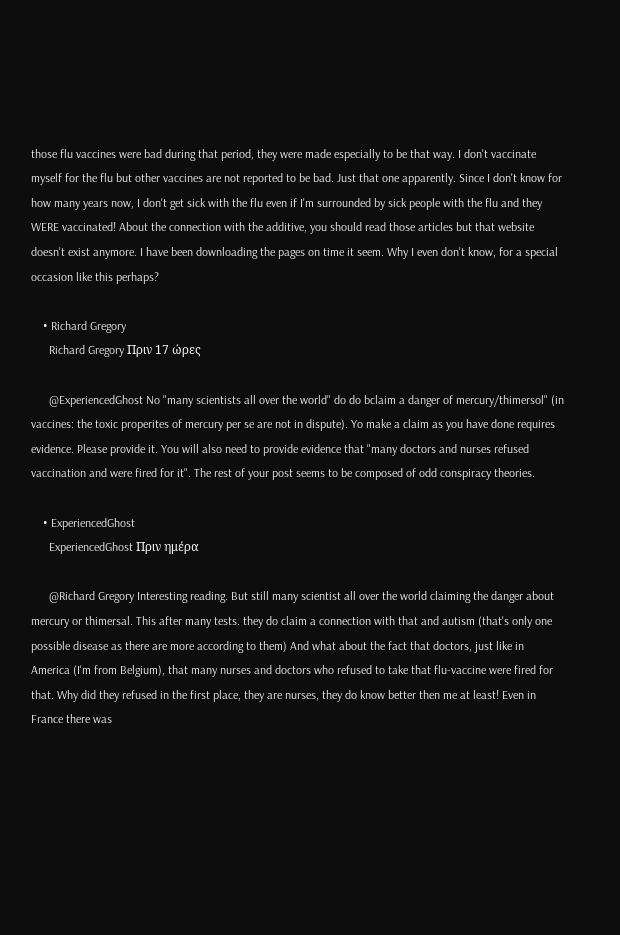those flu vaccines were bad during that period, they were made especially to be that way. I don't vaccinate myself for the flu but other vaccines are not reported to be bad. Just that one apparently. Since I don't know for how many years now, I don't get sick with the flu even if I'm surrounded by sick people with the flu and they WERE vaccinated! About the connection with the additive, you should read those articles but that website doesn't exist anymore. I have been downloading the pages on time it seem. Why I even don't know, for a special occasion like this perhaps?

    • Richard Gregory
      Richard Gregory Πριν 17 ώρες

      @ExperiencedGhost No "many scientists all over the world" do do bclaim a danger of mercury/thimersol" (in vaccines: the toxic properites of mercury per se are not in dispute). Yo make a claim as you have done requires evidence. Please provide it. You will also need to provide evidence that "many doctors and nurses refused vaccination and were fired for it". The rest of your post seems to be composed of odd conspiracy theories.

    • ExperiencedGhost
      ExperiencedGhost Πριν ημέρα

      @Richard Gregory Interesting reading. But still many scientist all over the world claiming the danger about mercury or thimersal. This after many tests. they do claim a connection with that and autism (that's only one possible disease as there are more according to them) And what about the fact that doctors, just like in America (I'm from Belgium), that many nurses and doctors who refused to take that flu-vaccine were fired for that. Why did they refused in the first place, they are nurses, they do know better then me at least! Even in France there was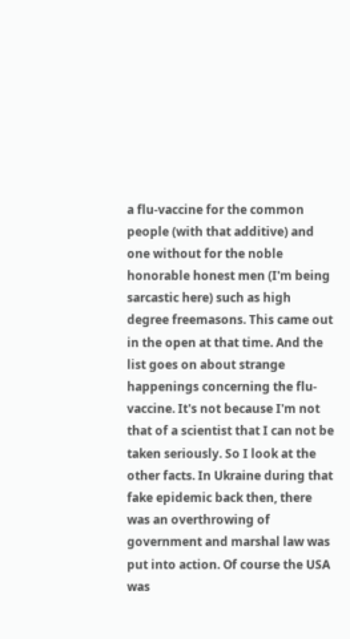a flu-vaccine for the common people (with that additive) and one without for the noble honorable honest men (I'm being sarcastic here) such as high degree freemasons. This came out in the open at that time. And the list goes on about strange happenings concerning the flu-vaccine. It's not because I'm not that of a scientist that I can not be taken seriously. So I look at the other facts. In Ukraine during that fake epidemic back then, there was an overthrowing of government and marshal law was put into action. Of course the USA was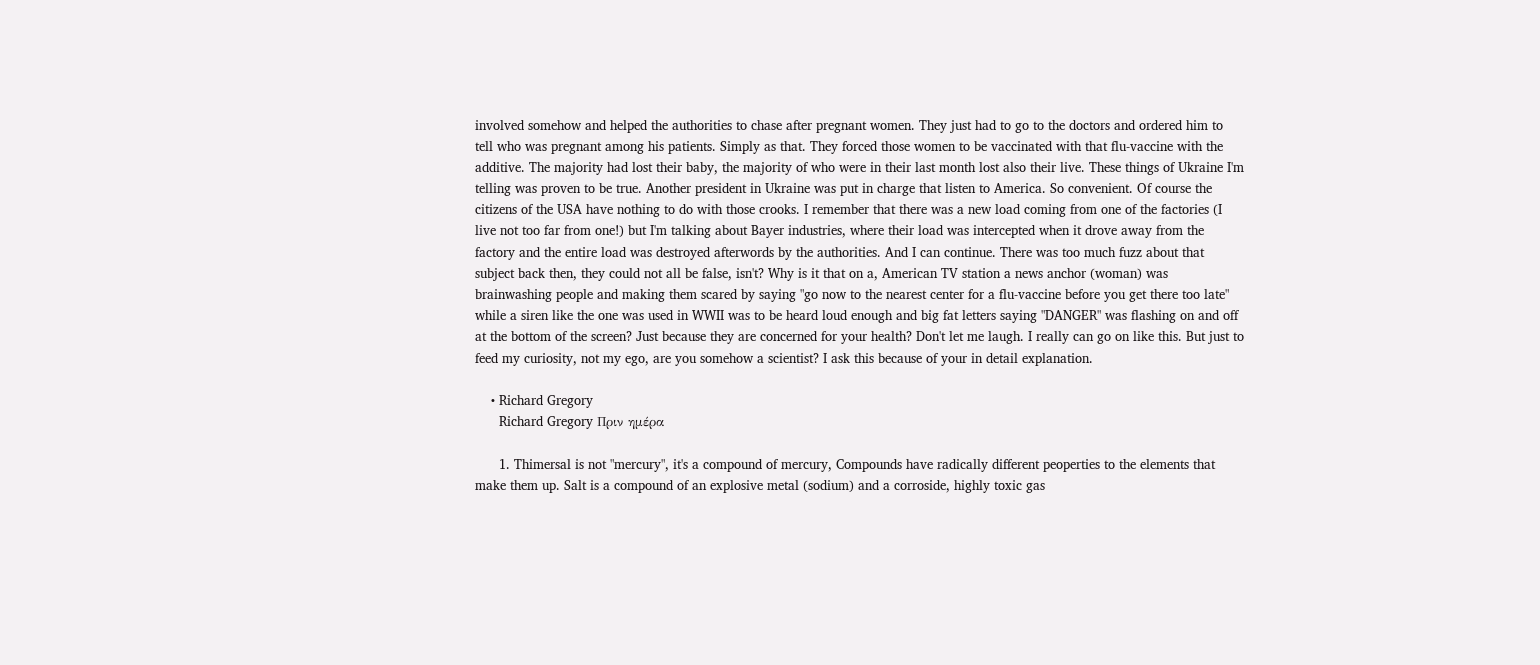involved somehow and helped the authorities to chase after pregnant women. They just had to go to the doctors and ordered him to tell who was pregnant among his patients. Simply as that. They forced those women to be vaccinated with that flu-vaccine with the additive. The majority had lost their baby, the majority of who were in their last month lost also their live. These things of Ukraine I'm telling was proven to be true. Another president in Ukraine was put in charge that listen to America. So convenient. Of course the citizens of the USA have nothing to do with those crooks. I remember that there was a new load coming from one of the factories (I live not too far from one!) but I'm talking about Bayer industries, where their load was intercepted when it drove away from the factory and the entire load was destroyed afterwords by the authorities. And I can continue. There was too much fuzz about that subject back then, they could not all be false, isn't? Why is it that on a, American TV station a news anchor (woman) was brainwashing people and making them scared by saying "go now to the nearest center for a flu-vaccine before you get there too late" while a siren like the one was used in WWII was to be heard loud enough and big fat letters saying "DANGER" was flashing on and off at the bottom of the screen? Just because they are concerned for your health? Don't let me laugh. I really can go on like this. But just to feed my curiosity, not my ego, are you somehow a scientist? I ask this because of your in detail explanation.

    • Richard Gregory
      Richard Gregory Πριν ημέρα

      1. Thimersal is not "mercury", it's a compound of mercury, Compounds have radically different peoperties to the elements that make them up. Salt is a compound of an explosive metal (sodium) and a corroside, highly toxic gas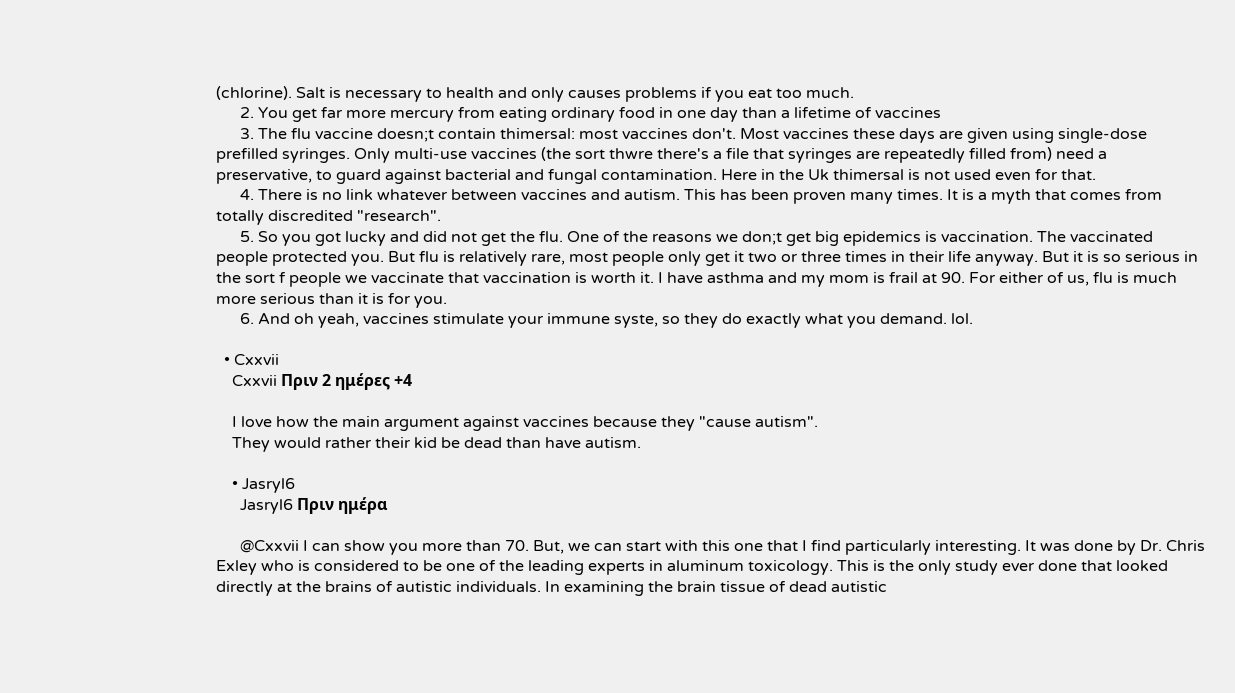(chlorine). Salt is necessary to health and only causes problems if you eat too much.
      2. You get far more mercury from eating ordinary food in one day than a lifetime of vaccines
      3. The flu vaccine doesn;t contain thimersal: most vaccines don't. Most vaccines these days are given using single-dose prefilled syringes. Only multi-use vaccines (the sort thwre there's a file that syringes are repeatedly filled from) need a preservative, to guard against bacterial and fungal contamination. Here in the Uk thimersal is not used even for that.
      4. There is no link whatever between vaccines and autism. This has been proven many times. It is a myth that comes from totally discredited "research".
      5. So you got lucky and did not get the flu. One of the reasons we don;t get big epidemics is vaccination. The vaccinated people protected you. But flu is relatively rare, most people only get it two or three times in their life anyway. But it is so serious in the sort f people we vaccinate that vaccination is worth it. I have asthma and my mom is frail at 90. For either of us, flu is much more serious than it is for you.
      6. And oh yeah, vaccines stimulate your immune syste, so they do exactly what you demand. lol.

  • Cxxvii
    Cxxvii Πριν 2 ημέρες +4

    I love how the main argument against vaccines because they "cause autism".
    They would rather their kid be dead than have autism.

    • Jasryl6
      Jasryl6 Πριν ημέρα

      @Cxxvii I can show you more than 70. But, we can start with this one that I find particularly interesting. It was done by Dr. Chris Exley who is considered to be one of the leading experts in aluminum toxicology. This is the only study ever done that looked directly at the brains of autistic individuals. In examining the brain tissue of dead autistic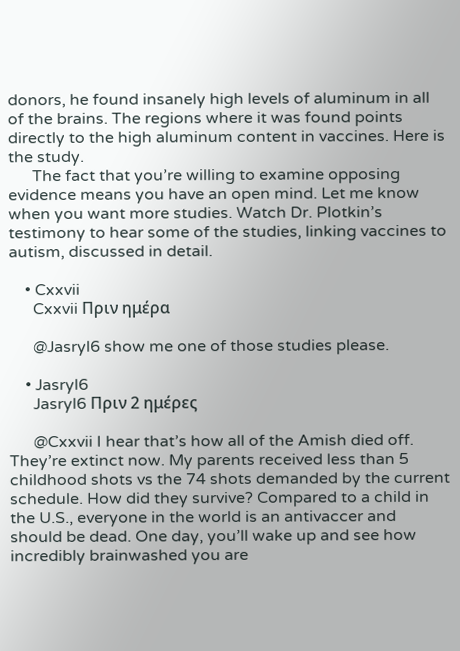donors, he found insanely high levels of aluminum in all of the brains. The regions where it was found points directly to the high aluminum content in vaccines. Here is the study.
      The fact that you’re willing to examine opposing evidence means you have an open mind. Let me know when you want more studies. Watch Dr. Plotkin’s testimony to hear some of the studies, linking vaccines to autism, discussed in detail.

    • Cxxvii
      Cxxvii Πριν ημέρα

      @Jasryl6 show me one of those studies please.

    • Jasryl6
      Jasryl6 Πριν 2 ημέρες

      @Cxxvii I hear that’s how all of the Amish died off. They’re extinct now. My parents received less than 5 childhood shots vs the 74 shots demanded by the current schedule. How did they survive? Compared to a child in the U.S., everyone in the world is an antivaccer and should be dead. One day, you’ll wake up and see how incredibly brainwashed you are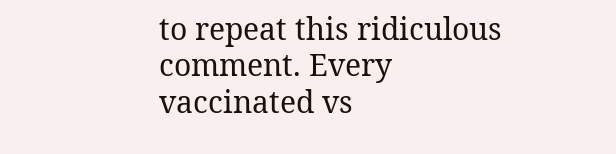to repeat this ridiculous comment. Every vaccinated vs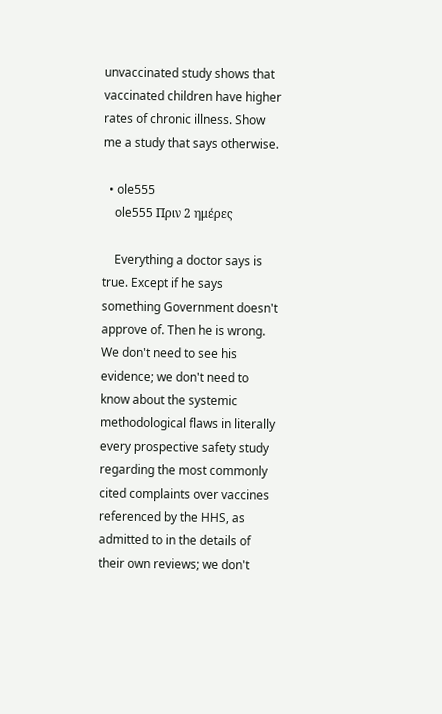unvaccinated study shows that vaccinated children have higher rates of chronic illness. Show me a study that says otherwise.

  • ole555
    ole555 Πριν 2 ημέρες

    Everything a doctor says is true. Except if he says something Government doesn't approve of. Then he is wrong. We don't need to see his evidence; we don't need to know about the systemic methodological flaws in literally every prospective safety study regarding the most commonly cited complaints over vaccines referenced by the HHS, as admitted to in the details of their own reviews; we don't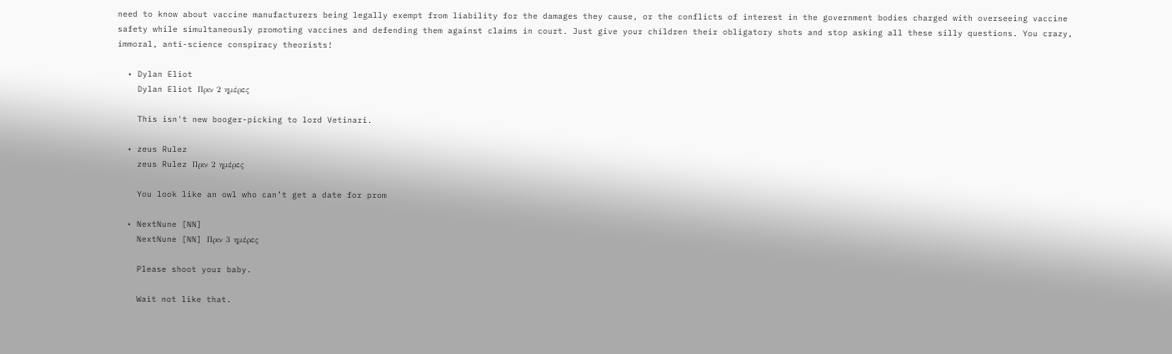need to know about vaccine manufacturers being legally exempt from liability for the damages they cause, or the conflicts of interest in the government bodies charged with overseeing vaccine safety while simultaneously promoting vaccines and defending them against claims in court. Just give your children their obligatory shots and stop asking all these silly questions. You crazy, immoral, anti-science conspiracy theorists!

  • Dylan Eliot
    Dylan Eliot Πριν 2 ημέρες

    This isn't new booger-picking to lord Vetinari.

  • zeus Rulez
    zeus Rulez Πριν 2 ημέρες

    You look like an owl who can’t get a date for prom

  • NextNune [NN]
    NextNune [NN] Πριν 3 ημέρες

    Please shoot your baby.

    Wait not like that.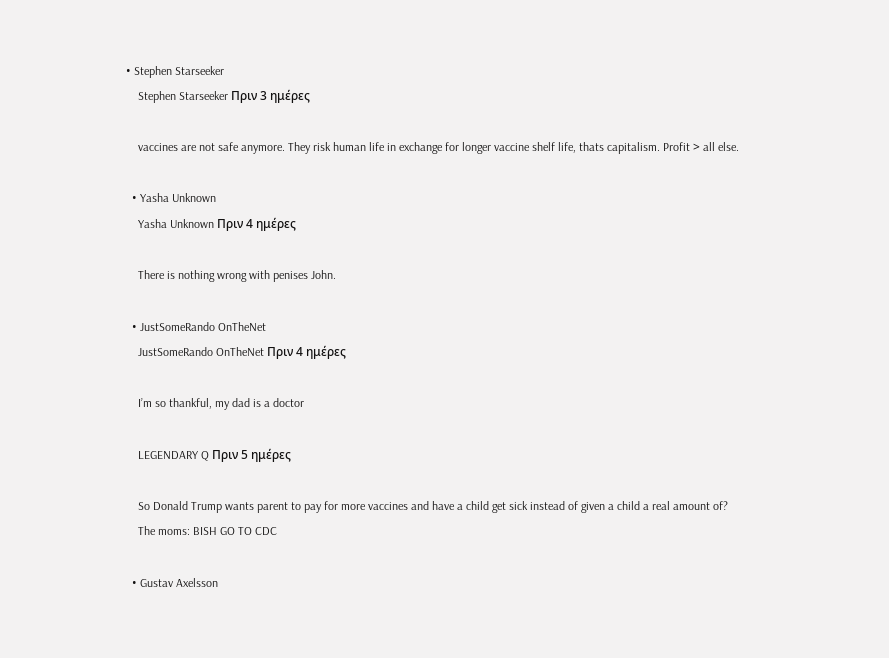• Stephen Starseeker
    Stephen Starseeker Πριν 3 ημέρες

    vaccines are not safe anymore. They risk human life in exchange for longer vaccine shelf life, thats capitalism. Profit > all else.

  • Yasha Unknown
    Yasha Unknown Πριν 4 ημέρες

    There is nothing wrong with penises John.

  • JustSomeRando OnTheNet
    JustSomeRando OnTheNet Πριν 4 ημέρες

    I’m so thankful, my dad is a doctor

    LEGENDARY Q Πριν 5 ημέρες

    So Donald Trump wants parent to pay for more vaccines and have a child get sick instead of given a child a real amount of?
    The moms: BISH GO TO CDC

  • Gustav Axelsson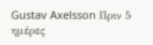Gustav Axelsson Πριν 5 ημέρες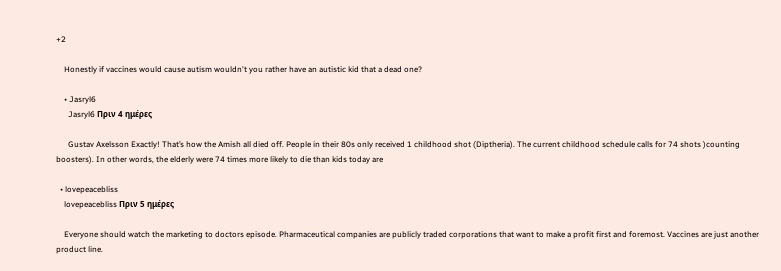+2

    Honestly if vaccines would cause autism wouldn't you rather have an autistic kid that a dead one?

    • Jasryl6
      Jasryl6 Πριν 4 ημέρες

      Gustav Axelsson Exactly! That’s how the Amish all died off. People in their 80s only received 1 childhood shot (Diptheria). The current childhood schedule calls for 74 shots )counting boosters). In other words, the elderly were 74 times more likely to die than kids today are

  • lovepeacebliss
    lovepeacebliss Πριν 5 ημέρες

    Everyone should watch the marketing to doctors episode. Pharmaceutical companies are publicly traded corporations that want to make a profit first and foremost. Vaccines are just another product line.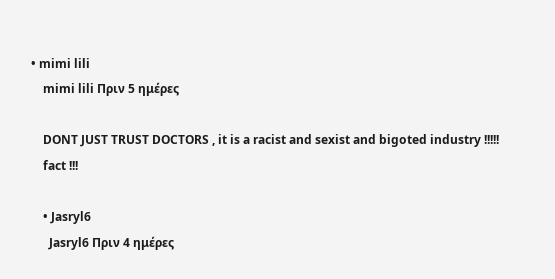• mimi lili
    mimi lili Πριν 5 ημέρες

    DONT JUST TRUST DOCTORS , it is a racist and sexist and bigoted industry !!!!!
    fact !!!

    • Jasryl6
      Jasryl6 Πριν 4 ημέρες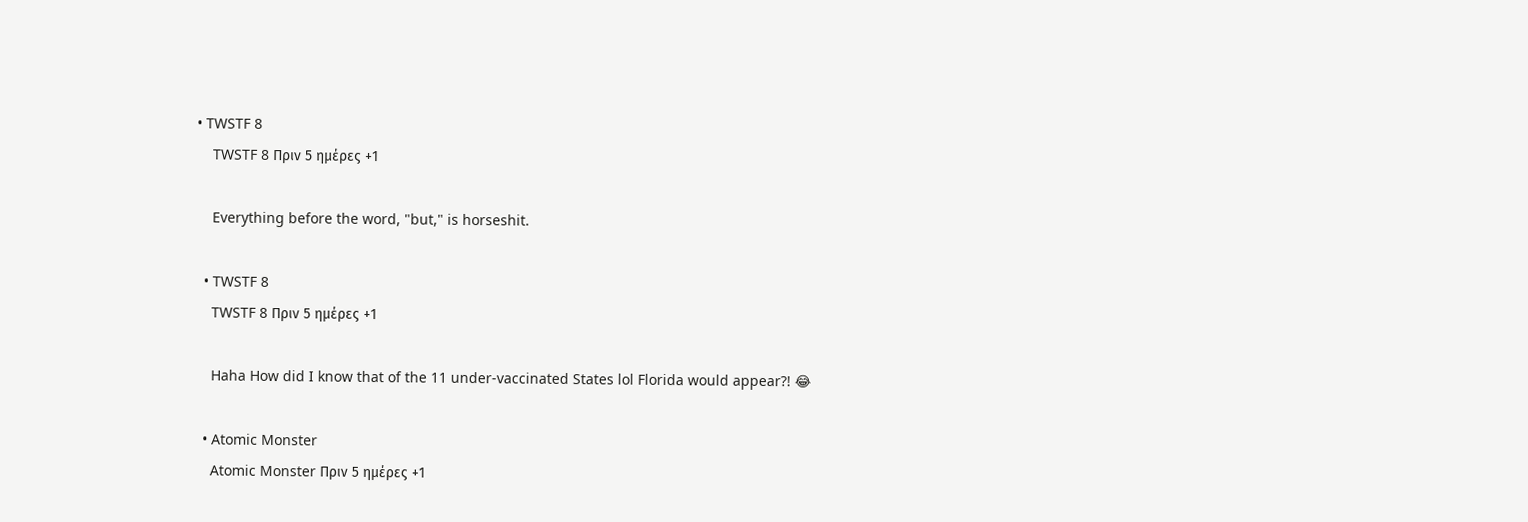• TWSTF 8
    TWSTF 8 Πριν 5 ημέρες +1

    Everything before the word, "but," is horseshit.

  • TWSTF 8
    TWSTF 8 Πριν 5 ημέρες +1

    Haha How did I know that of the 11 under-vaccinated States lol Florida would appear?! 😂

  • Atomic Monster
    Atomic Monster Πριν 5 ημέρες +1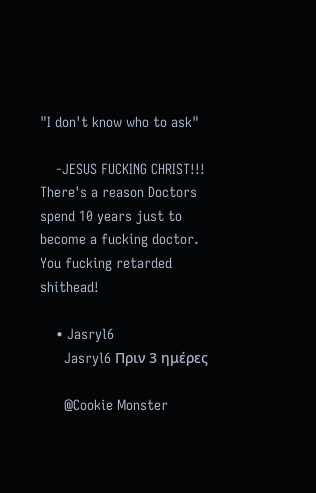"I don't know who to ask"

    -JESUS FUCKING CHRIST!!! There's a reason Doctors spend 10 years just to become a fucking doctor. You fucking retarded shithead!

    • Jasryl6
      Jasryl6 Πριν 3 ημέρες

      @Cookie Monster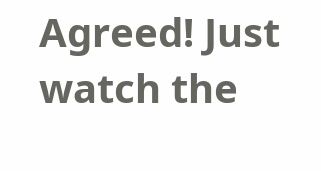Agreed! Just watch the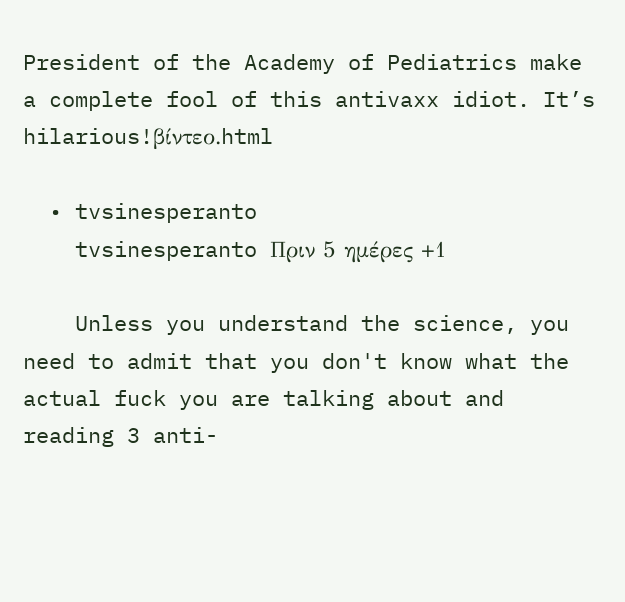President of the Academy of Pediatrics make a complete fool of this antivaxx idiot. It’s hilarious!βίντεο.html

  • tvsinesperanto
    tvsinesperanto Πριν 5 ημέρες +1

    Unless you understand the science, you need to admit that you don't know what the actual fuck you are talking about and reading 3 anti-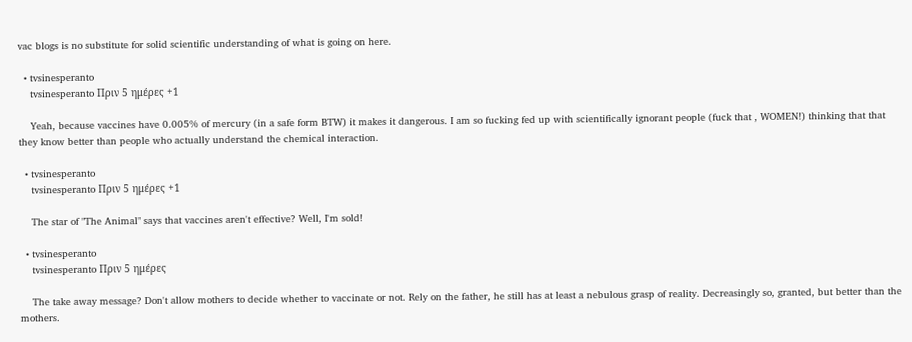vac blogs is no substitute for solid scientific understanding of what is going on here.

  • tvsinesperanto
    tvsinesperanto Πριν 5 ημέρες +1

    Yeah, because vaccines have 0.005% of mercury (in a safe form BTW) it makes it dangerous. I am so fucking fed up with scientifically ignorant people (fuck that , WOMEN!) thinking that that they know better than people who actually understand the chemical interaction.

  • tvsinesperanto
    tvsinesperanto Πριν 5 ημέρες +1

    The star of "The Animal" says that vaccines aren't effective? Well, I'm sold!

  • tvsinesperanto
    tvsinesperanto Πριν 5 ημέρες

    The take away message? Don't allow mothers to decide whether to vaccinate or not. Rely on the father, he still has at least a nebulous grasp of reality. Decreasingly so, granted, but better than the mothers.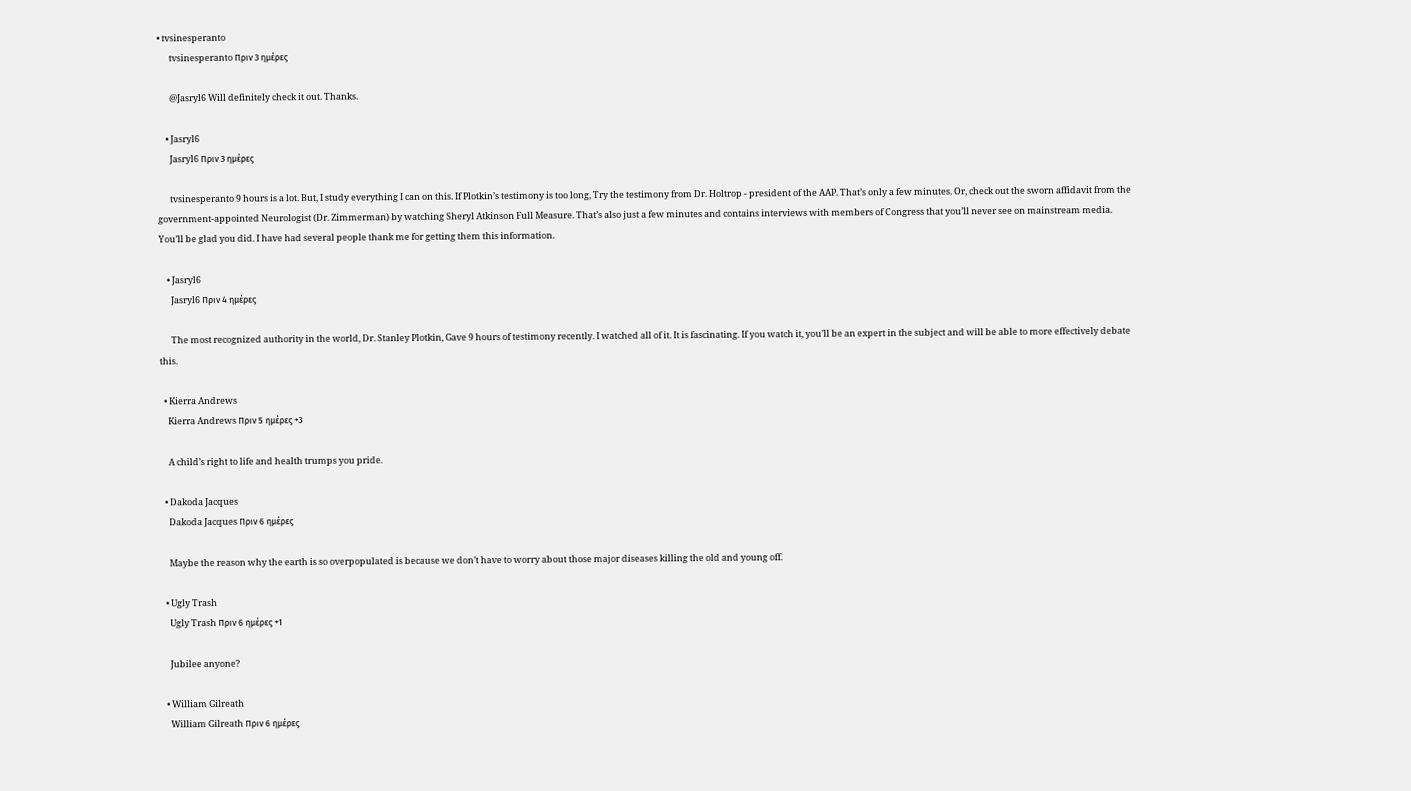• tvsinesperanto
      tvsinesperanto Πριν 3 ημέρες

      @Jasryl6 Will definitely check it out. Thanks.

    • Jasryl6
      Jasryl6 Πριν 3 ημέρες

      tvsinesperanto 9 hours is a lot. But, I study everything I can on this. If Plotkin’s testimony is too long, Try the testimony from Dr. Holtrop - president of the AAP. That’s only a few minutes. Or, check out the sworn affidavit from the government-appointed Neurologist (Dr. Zimmerman) by watching Sheryl Atkinson Full Measure. That’s also just a few minutes and contains interviews with members of Congress that you’ll never see on mainstream media. You’ll be glad you did. I have had several people thank me for getting them this information.

    • Jasryl6
      Jasryl6 Πριν 4 ημέρες

      The most recognized authority in the world, Dr. Stanley Plotkin, Gave 9 hours of testimony recently. I watched all of it. It is fascinating. If you watch it, you’ll be an expert in the subject and will be able to more effectively debate this.

  • Kierra Andrews
    Kierra Andrews Πριν 5 ημέρες +3

    A child’s right to life and health trumps you pride.

  • Dakoda Jacques
    Dakoda Jacques Πριν 6 ημέρες

    Maybe the reason why the earth is so overpopulated is because we don’t have to worry about those major diseases killing the old and young off.

  • Ugly Trash
    Ugly Trash Πριν 6 ημέρες +1

    Jubilee anyone?

  • William Gilreath
    William Gilreath Πριν 6 ημέρες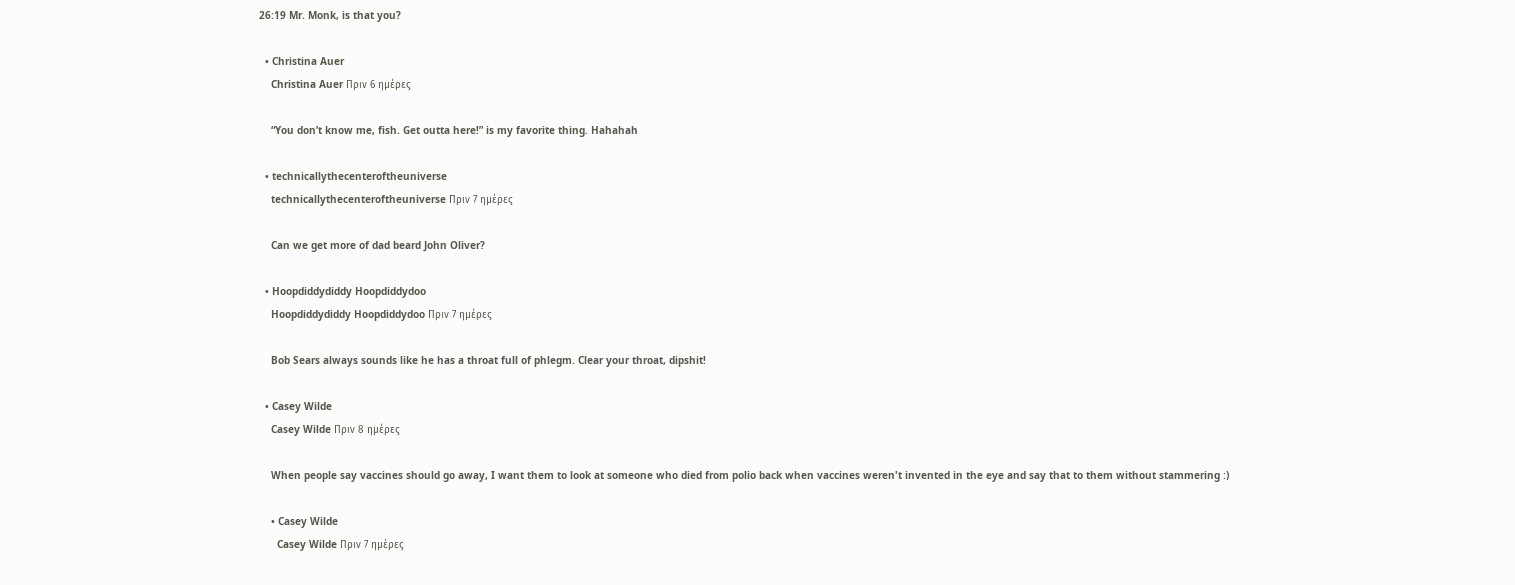26:19 Mr. Monk, is that you?

  • Christina Auer
    Christina Auer Πριν 6 ημέρες

    “You don’t know me, fish. Get outta here!” is my favorite thing. Hahahah

  • technicallythecenteroftheuniverse
    technicallythecenteroftheuniverse Πριν 7 ημέρες

    Can we get more of dad beard John Oliver?

  • Hoopdiddydiddy Hoopdiddydoo
    Hoopdiddydiddy Hoopdiddydoo Πριν 7 ημέρες

    Bob Sears always sounds like he has a throat full of phlegm. Clear your throat, dipshit!

  • Casey Wilde
    Casey Wilde Πριν 8 ημέρες

    When people say vaccines should go away, I want them to look at someone who died from polio back when vaccines weren't invented in the eye and say that to them without stammering :)

    • Casey Wilde
      Casey Wilde Πριν 7 ημέρες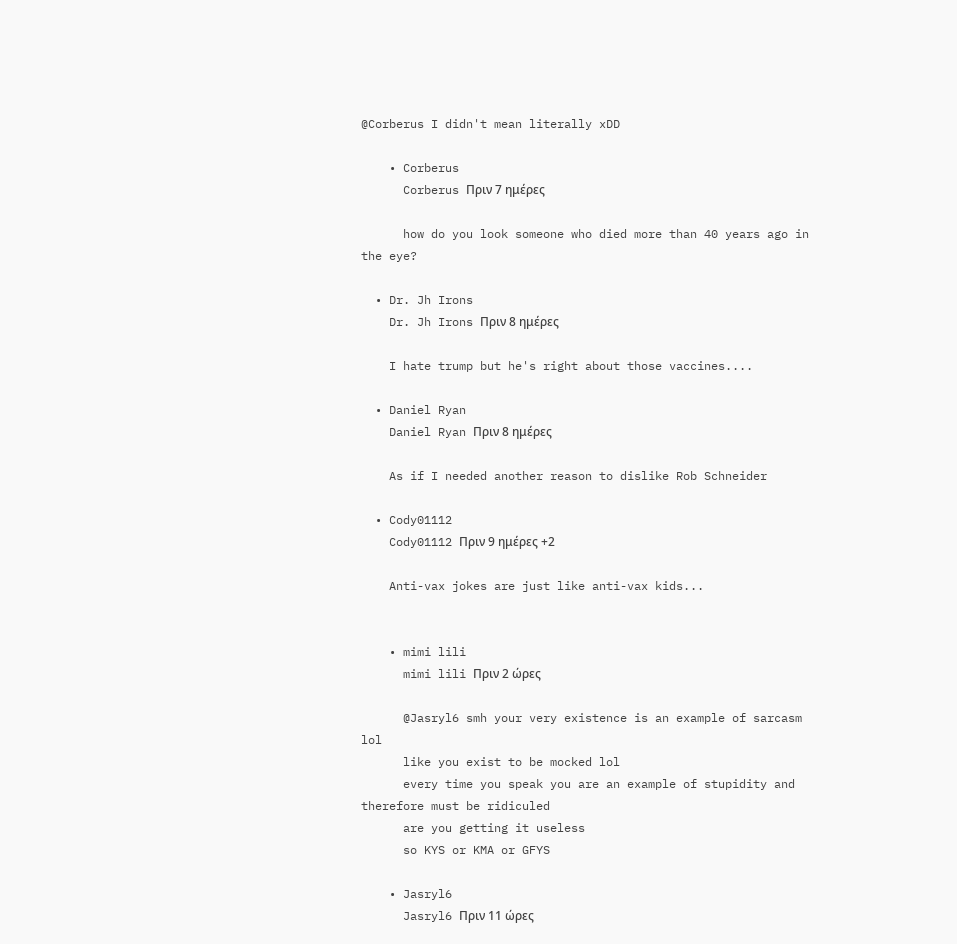@Corberus I didn't mean literally xDD

    • Corberus
      Corberus Πριν 7 ημέρες

      how do you look someone who died more than 40 years ago in the eye?

  • Dr. Jh Irons
    Dr. Jh Irons Πριν 8 ημέρες

    I hate trump but he's right about those vaccines....

  • Daniel Ryan
    Daniel Ryan Πριν 8 ημέρες

    As if I needed another reason to dislike Rob Schneider

  • Cody01112
    Cody01112 Πριν 9 ημέρες +2

    Anti-vax jokes are just like anti-vax kids...


    • mimi lili
      mimi lili Πριν 2 ώρες

      @Jasryl6 smh your very existence is an example of sarcasm lol
      like you exist to be mocked lol
      every time you speak you are an example of stupidity and therefore must be ridiculed
      are you getting it useless
      so KYS or KMA or GFYS

    • Jasryl6
      Jasryl6 Πριν 11 ώρες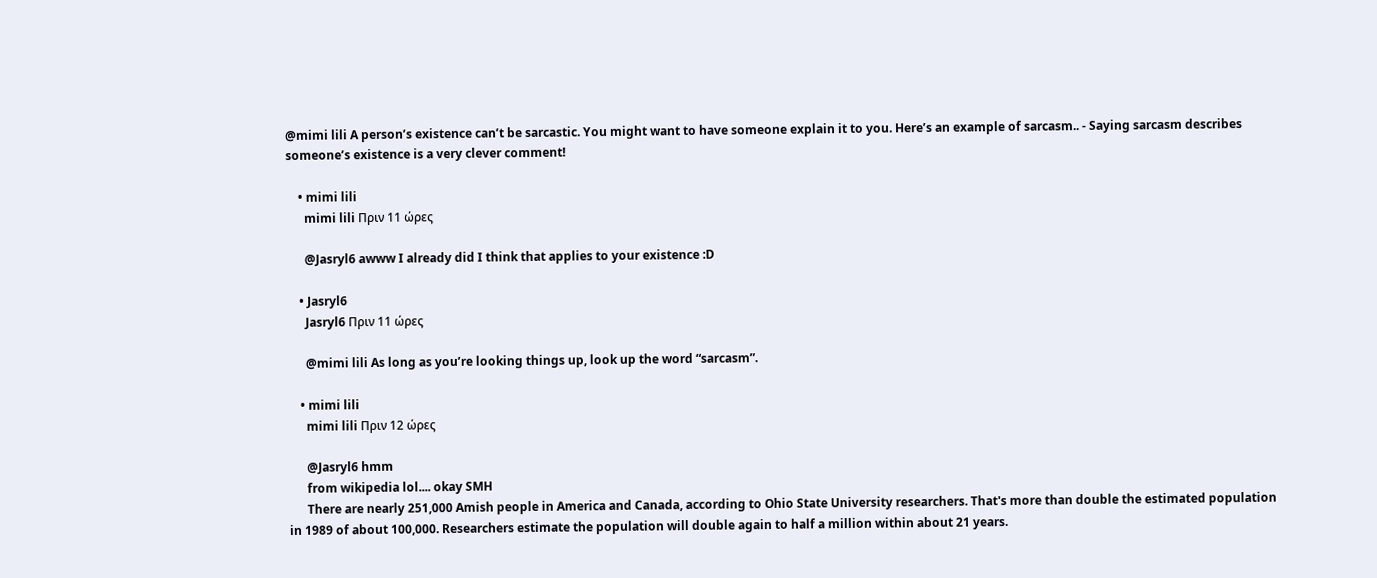@mimi lili A person’s existence can’t be sarcastic. You might want to have someone explain it to you. Here’s an example of sarcasm.. - Saying sarcasm describes someone’s existence is a very clever comment!

    • mimi lili
      mimi lili Πριν 11 ώρες

      @Jasryl6 awww I already did I think that applies to your existence :D

    • Jasryl6
      Jasryl6 Πριν 11 ώρες

      @mimi lili As long as you’re looking things up, look up the word “sarcasm”.

    • mimi lili
      mimi lili Πριν 12 ώρες

      @Jasryl6 hmm
      from wikipedia lol.... okay SMH
      There are nearly 251,000 Amish people in America and Canada, according to Ohio State University researchers. That's more than double the estimated population in 1989 of about 100,000. Researchers estimate the population will double again to half a million within about 21 years.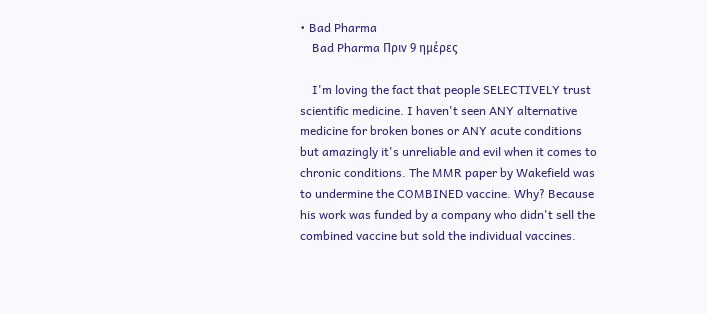• Bad Pharma
    Bad Pharma Πριν 9 ημέρες

    I'm loving the fact that people SELECTIVELY trust scientific medicine. I haven't seen ANY alternative medicine for broken bones or ANY acute conditions but amazingly it's unreliable and evil when it comes to chronic conditions. The MMR paper by Wakefield was to undermine the COMBINED vaccine. Why? Because his work was funded by a company who didn't sell the combined vaccine but sold the individual vaccines.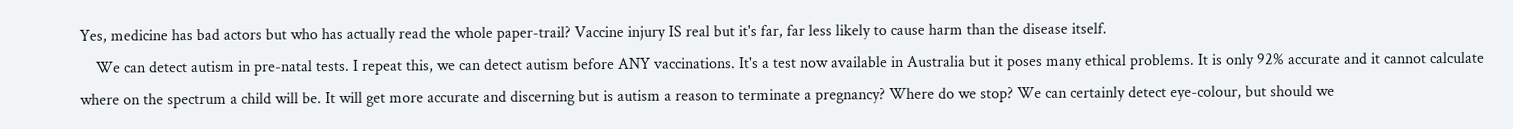Yes, medicine has bad actors but who has actually read the whole paper-trail? Vaccine injury IS real but it's far, far less likely to cause harm than the disease itself.
    We can detect autism in pre-natal tests. I repeat this, we can detect autism before ANY vaccinations. It's a test now available in Australia but it poses many ethical problems. It is only 92% accurate and it cannot calculate where on the spectrum a child will be. It will get more accurate and discerning but is autism a reason to terminate a pregnancy? Where do we stop? We can certainly detect eye-colour, but should we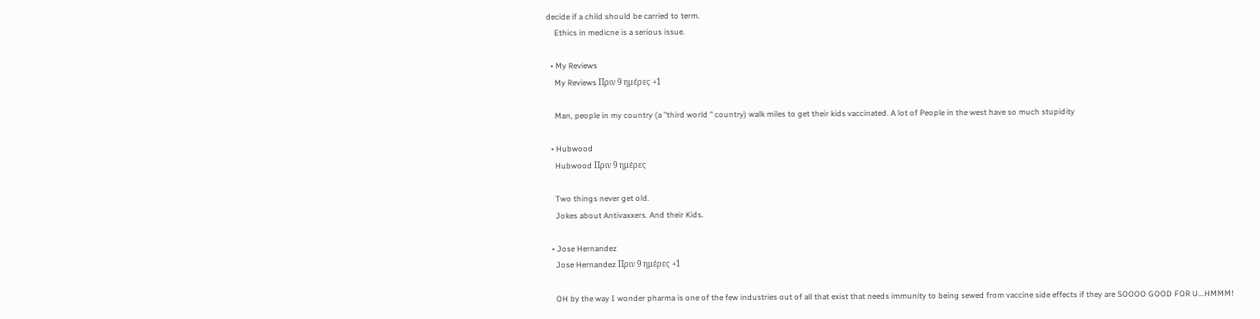decide if a child should be carried to term.
    Ethics in medicne is a serious issue.

  • My Reviews
    My Reviews Πριν 9 ημέρες +1

    Man, people in my country (a "third world " country) walk miles to get their kids vaccinated. A lot of People in the west have so much stupidity

  • Hubwood
    Hubwood Πριν 9 ημέρες

    Two things never get old.
    Jokes about Antivaxxers. And their Kids.

  • Jose Hernandez
    Jose Hernandez Πριν 9 ημέρες +1

    OH by the way I wonder pharma is one of the few industries out of all that exist that needs immunity to being sewed from vaccine side effects if they are SOOOO GOOD FOR U...HMMM!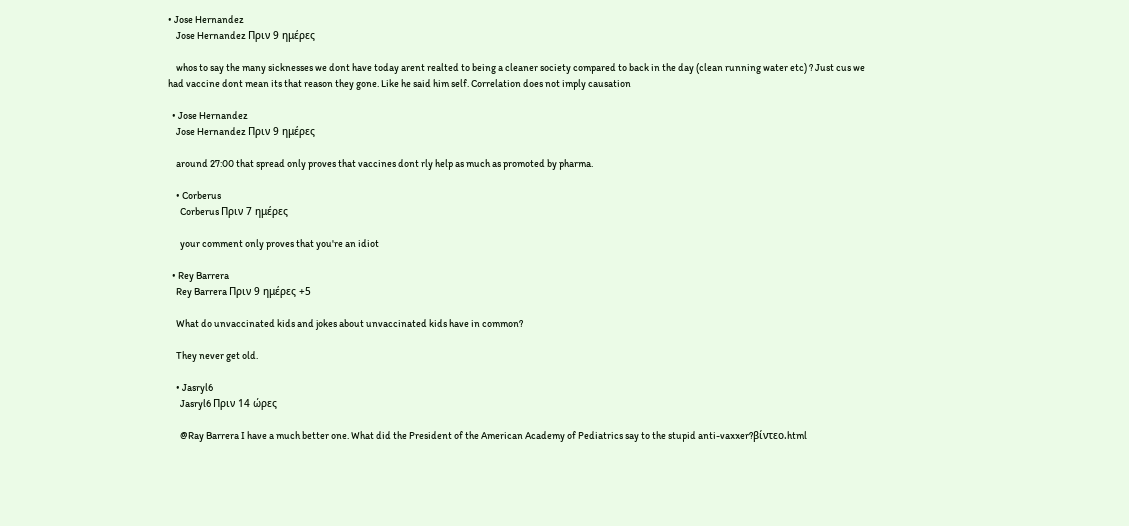• Jose Hernandez
    Jose Hernandez Πριν 9 ημέρες

    whos to say the many sicknesses we dont have today arent realted to being a cleaner society compared to back in the day (clean running water etc) ? Just cus we had vaccine dont mean its that reason they gone. Like he said him self. Correlation does not imply causation

  • Jose Hernandez
    Jose Hernandez Πριν 9 ημέρες

    around 27:00 that spread only proves that vaccines dont rly help as much as promoted by pharma.

    • Corberus
      Corberus Πριν 7 ημέρες

      your comment only proves that you're an idiot

  • Rey Barrera
    Rey Barrera Πριν 9 ημέρες +5

    What do unvaccinated kids and jokes about unvaccinated kids have in common?

    They never get old.

    • Jasryl6
      Jasryl6 Πριν 14 ώρες

      @Ray Barrera I have a much better one. What did the President of the American Academy of Pediatrics say to the stupid anti-vaxxer?βίντεο.html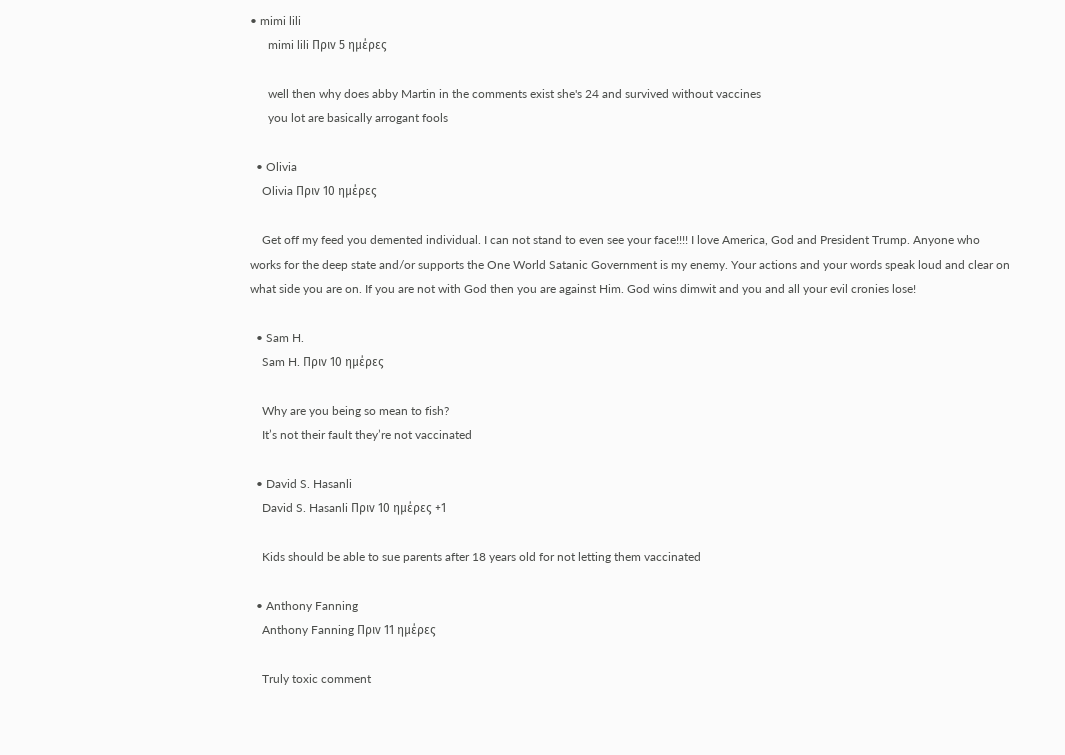• mimi lili
      mimi lili Πριν 5 ημέρες

      well then why does abby Martin in the comments exist she's 24 and survived without vaccines
      you lot are basically arrogant fools

  • Olivia
    Olivia Πριν 10 ημέρες

    Get off my feed you demented individual. I can not stand to even see your face!!!! I love America, God and President Trump. Anyone who works for the deep state and/or supports the One World Satanic Government is my enemy. Your actions and your words speak loud and clear on what side you are on. If you are not with God then you are against Him. God wins dimwit and you and all your evil cronies lose!

  • Sam H.
    Sam H. Πριν 10 ημέρες

    Why are you being so mean to fish?
    It’s not their fault they’re not vaccinated

  • David S. Hasanli
    David S. Hasanli Πριν 10 ημέρες +1

    Kids should be able to sue parents after 18 years old for not letting them vaccinated

  • Anthony Fanning
    Anthony Fanning Πριν 11 ημέρες

    Truly toxic comment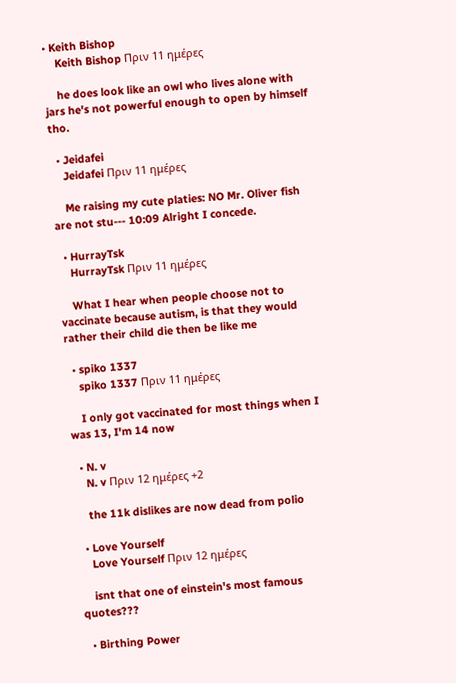• Keith Bishop
    Keith Bishop Πριν 11 ημέρες

    he does look like an owl who lives alone with jars he's not powerful enough to open by himself tho.

  • Jeidafei
    Jeidafei Πριν 11 ημέρες

    Me raising my cute platies: NO Mr. Oliver fish are not stu--- 10:09 Alright I concede.

  • HurrayTsk
    HurrayTsk Πριν 11 ημέρες

    What I hear when people choose not to vaccinate because autism, is that they would rather their child die then be like me

  • spiko 1337
    spiko 1337 Πριν 11 ημέρες

    I only got vaccinated for most things when I was 13, I'm 14 now

  • N. v
    N. v Πριν 12 ημέρες +2

    the 11k dislikes are now dead from polio

  • Love Yourself
    Love Yourself Πριν 12 ημέρες

    isnt that one of einstein's most famous quotes???

  • Birthing Power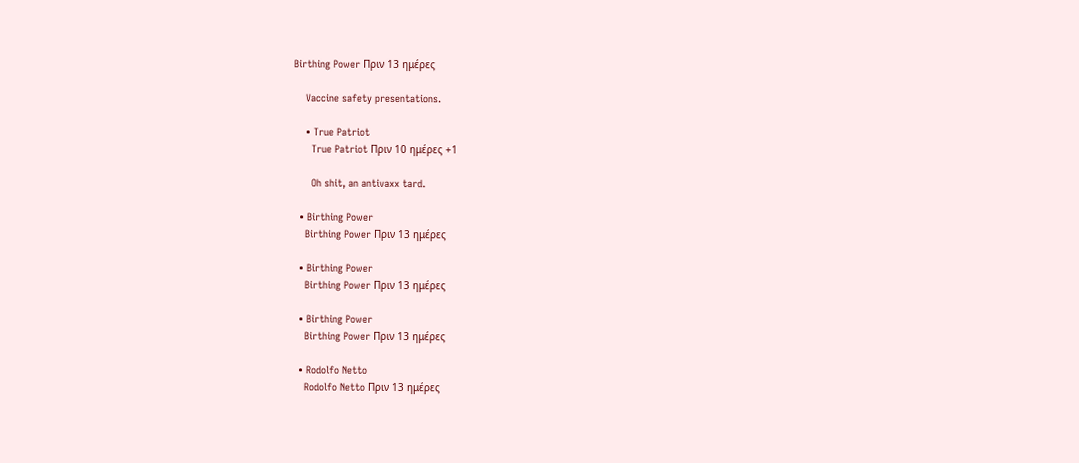Birthing Power Πριν 13 ημέρες

    Vaccine safety presentations.

    • True Patriot
      True Patriot Πριν 10 ημέρες +1

      Oh shit, an antivaxx tard.

  • Birthing Power
    Birthing Power Πριν 13 ημέρες

  • Birthing Power
    Birthing Power Πριν 13 ημέρες

  • Birthing Power
    Birthing Power Πριν 13 ημέρες

  • Rodolfo Netto
    Rodolfo Netto Πριν 13 ημέρες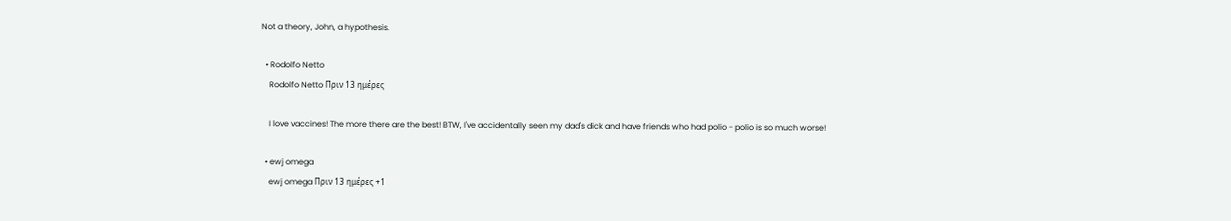Not a theory, John, a hypothesis.

  • Rodolfo Netto
    Rodolfo Netto Πριν 13 ημέρες

    I love vaccines! The more there are the best! BTW, I've accidentally seen my dad's dick and have friends who had polio - polio is so much worse!

  • ewj omega
    ewj omega Πριν 13 ημέρες +1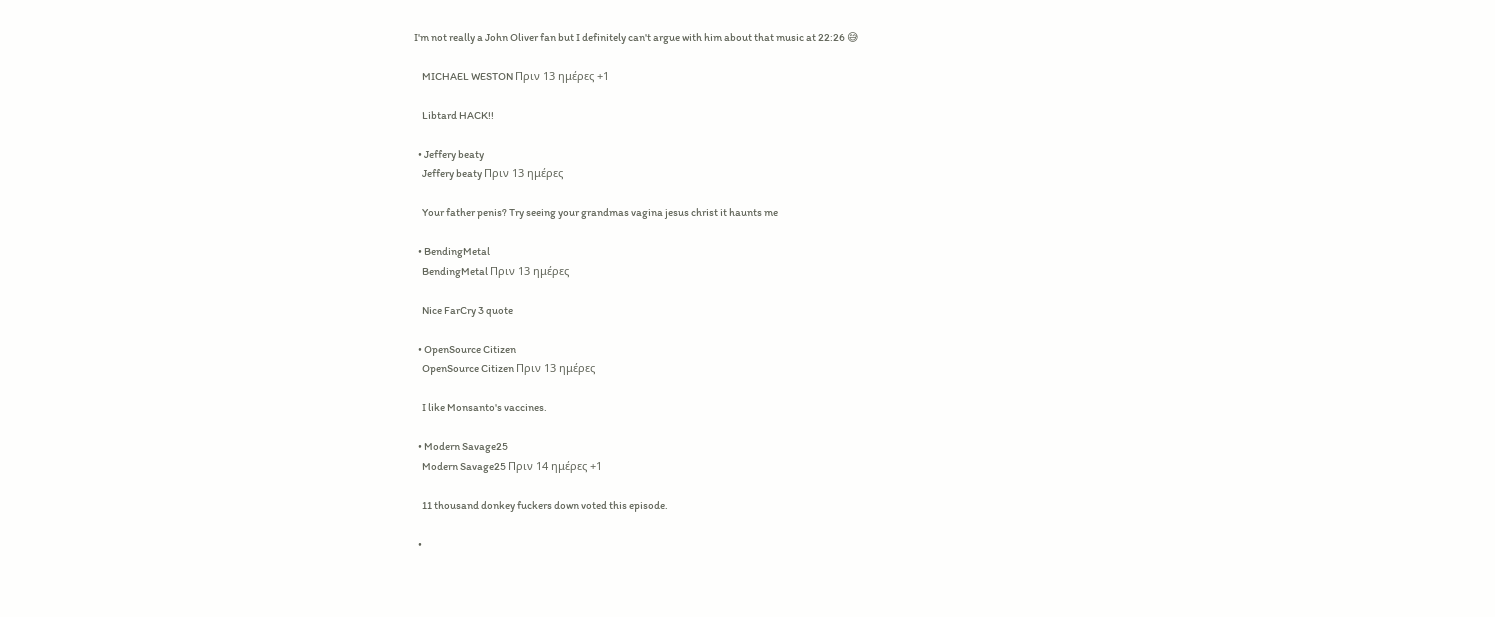I'm not really a John Oliver fan but I definitely can't argue with him about that music at 22:26 😅

    MICHAEL WESTON Πριν 13 ημέρες +1

    Libtard HACK!!

  • Jeffery beaty
    Jeffery beaty Πριν 13 ημέρες

    Your father penis? Try seeing your grandmas vagina jesus christ it haunts me

  • BendingMetal
    BendingMetal Πριν 13 ημέρες

    Nice FarCry 3 quote

  • OpenSource Citizen
    OpenSource Citizen Πριν 13 ημέρες

    I like Monsanto's vaccines.

  • Modern Savage25
    Modern Savage25 Πριν 14 ημέρες +1

    11 thousand donkey fuckers down voted this episode.

  •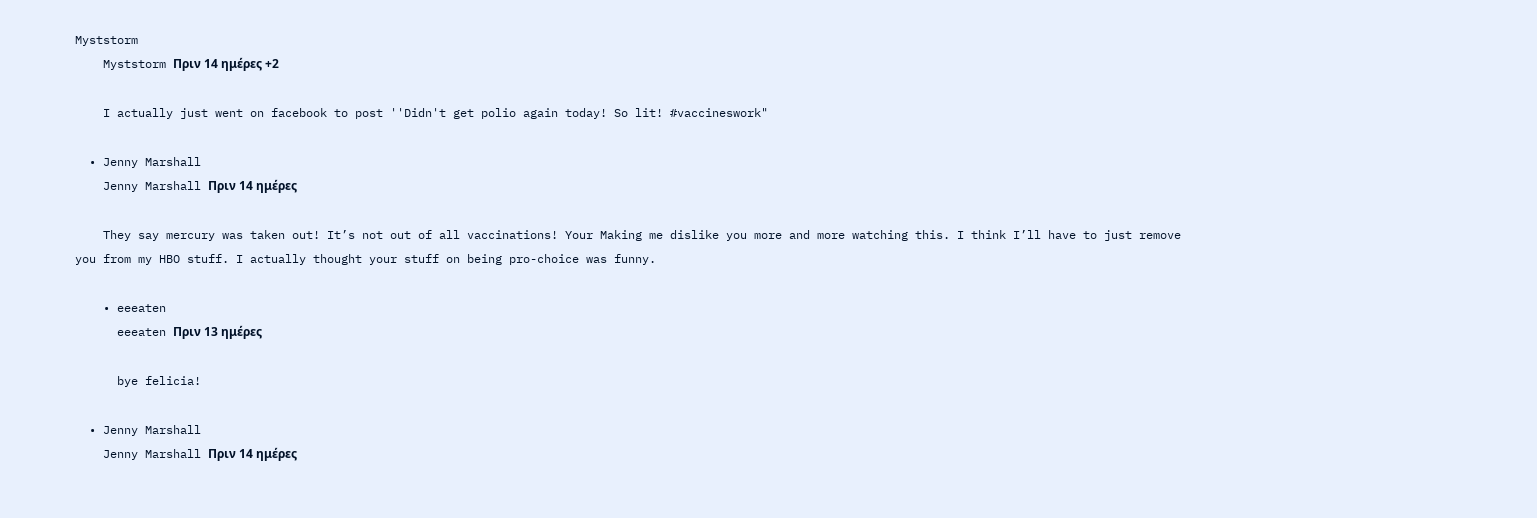Myststorm
    Myststorm Πριν 14 ημέρες +2

    I actually just went on facebook to post ''Didn't get polio again today! So lit! #vaccineswork"

  • Jenny Marshall
    Jenny Marshall Πριν 14 ημέρες

    They say mercury was taken out! It’s not out of all vaccinations! Your Making me dislike you more and more watching this. I think I’ll have to just remove you from my HBO stuff. I actually thought your stuff on being pro-choice was funny.

    • eeeaten
      eeeaten Πριν 13 ημέρες

      bye felicia!

  • Jenny Marshall
    Jenny Marshall Πριν 14 ημέρες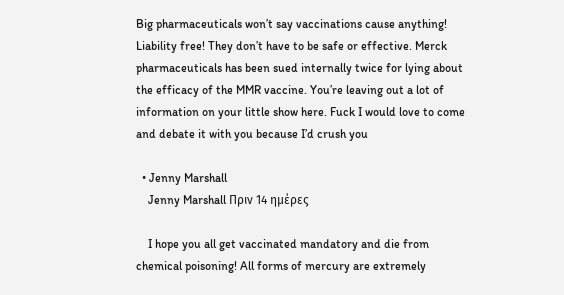Big pharmaceuticals won’t say vaccinations cause anything! Liability free! They don’t have to be safe or effective. Merck pharmaceuticals has been sued internally twice for lying about the efficacy of the MMR vaccine. You’re leaving out a lot of information on your little show here. Fuck I would love to come and debate it with you because I’d crush you

  • Jenny Marshall
    Jenny Marshall Πριν 14 ημέρες

    I hope you all get vaccinated mandatory and die from chemical poisoning! All forms of mercury are extremely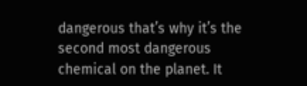dangerous that’s why it’s the second most dangerous chemical on the planet. It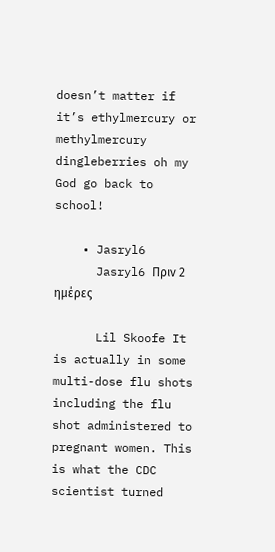doesn’t matter if it’s ethylmercury or methylmercury dingleberries oh my God go back to school!

    • Jasryl6
      Jasryl6 Πριν 2 ημέρες

      Lil Skoofe It is actually in some multi-dose flu shots including the flu shot administered to pregnant women. This is what the CDC scientist turned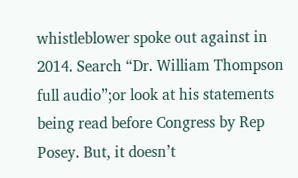whistleblower spoke out against in 2014. Search “Dr. William Thompson full audio”;or look at his statements being read before Congress by Rep Posey. But, it doesn’t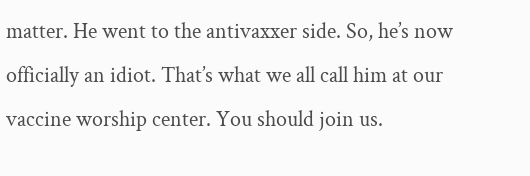matter. He went to the antivaxxer side. So, he’s now officially an idiot. That’s what we all call him at our vaccine worship center. You should join us.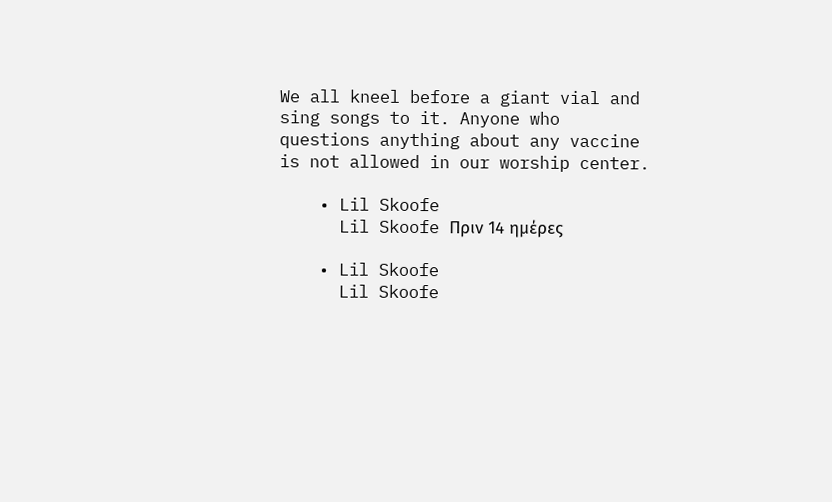We all kneel before a giant vial and sing songs to it. Anyone who questions anything about any vaccine is not allowed in our worship center.

    • Lil Skoofe
      Lil Skoofe Πριν 14 ημέρες

    • Lil Skoofe
      Lil Skoofe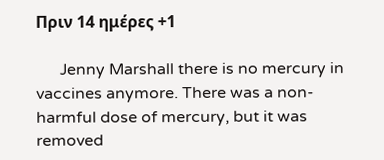Πριν 14 ημέρες +1

      Jenny Marshall there is no mercury in vaccines anymore. There was a non-harmful dose of mercury, but it was removed